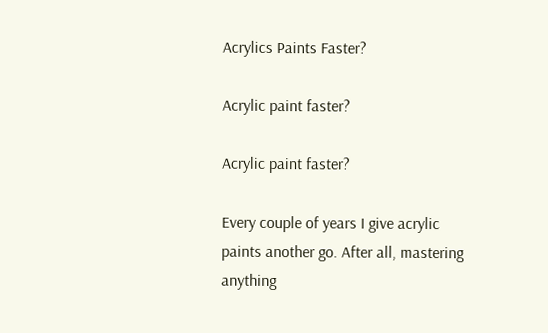Acrylics Paints Faster?

Acrylic paint faster?

Acrylic paint faster?

Every couple of years I give acrylic paints another go. After all, mastering anything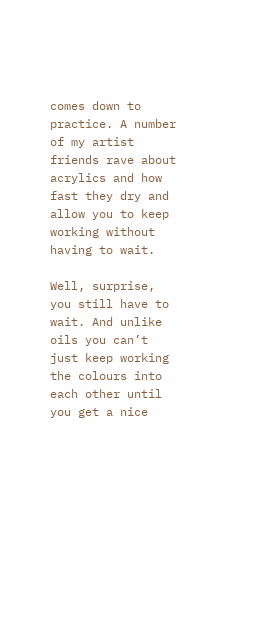comes down to practice. A number of my artist friends rave about acrylics and how fast they dry and allow you to keep working without having to wait.

Well, surprise, you still have to wait. And unlike oils you can’t just keep working the colours into each other until you get a nice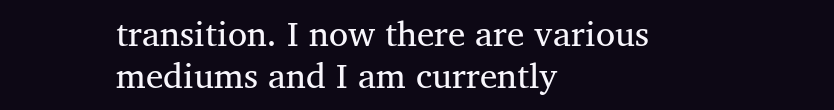transition. I now there are various mediums and I am currently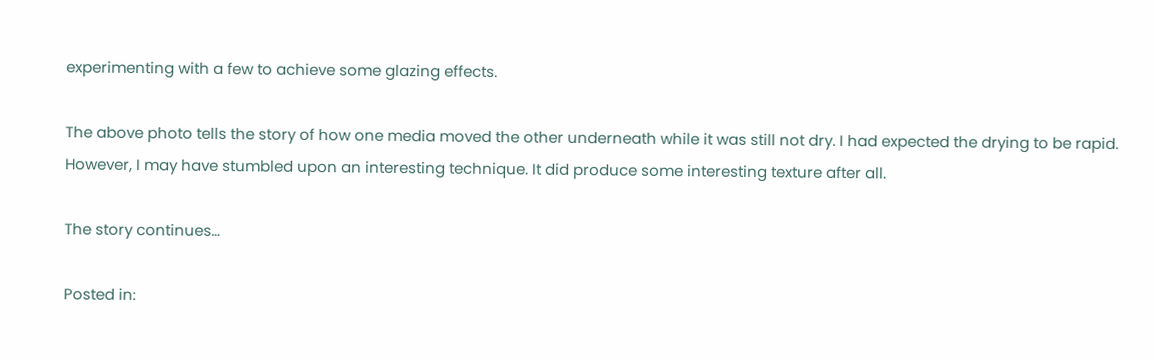experimenting with a few to achieve some glazing effects.

The above photo tells the story of how one media moved the other underneath while it was still not dry. I had expected the drying to be rapid. However, I may have stumbled upon an interesting technique. It did produce some interesting texture after all.

The story continues…

Posted in: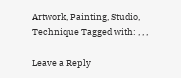Artwork, Painting, Studio, Technique Tagged with: , , ,

Leave a Reply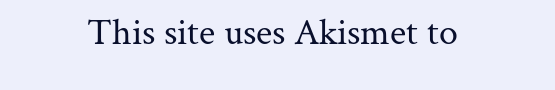This site uses Akismet to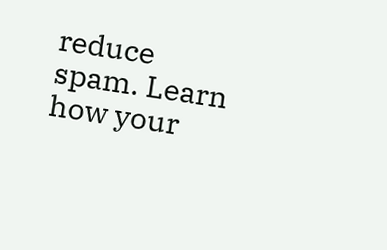reduce spam. Learn how your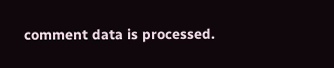comment data is processed.